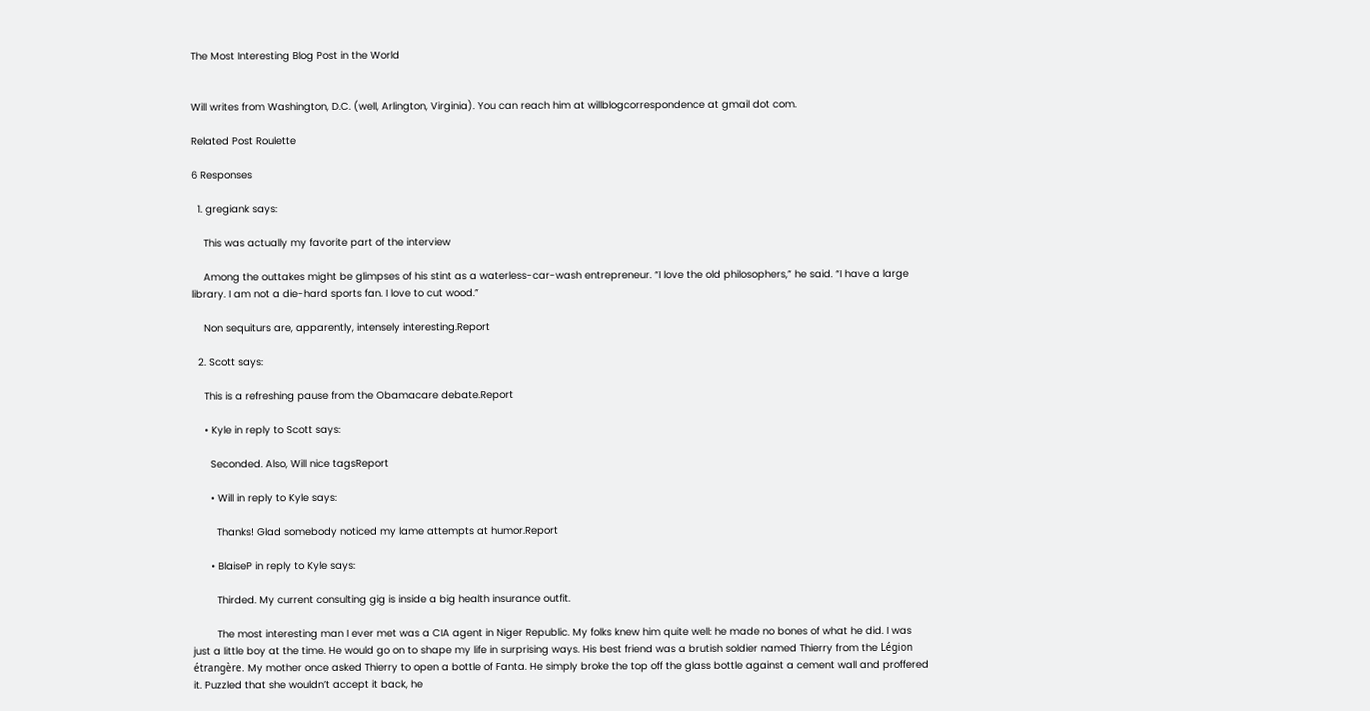The Most Interesting Blog Post in the World


Will writes from Washington, D.C. (well, Arlington, Virginia). You can reach him at willblogcorrespondence at gmail dot com.

Related Post Roulette

6 Responses

  1. gregiank says:

    This was actually my favorite part of the interview

    Among the outtakes might be glimpses of his stint as a waterless-car-wash entrepreneur. “I love the old philosophers,” he said. “I have a large library. I am not a die-hard sports fan. I love to cut wood.”

    Non sequiturs are, apparently, intensely interesting.Report

  2. Scott says:

    This is a refreshing pause from the Obamacare debate.Report

    • Kyle in reply to Scott says:

      Seconded. Also, Will nice tagsReport

      • Will in reply to Kyle says:

        Thanks! Glad somebody noticed my lame attempts at humor.Report

      • BlaiseP in reply to Kyle says:

        Thirded. My current consulting gig is inside a big health insurance outfit.

        The most interesting man I ever met was a CIA agent in Niger Republic. My folks knew him quite well: he made no bones of what he did. I was just a little boy at the time. He would go on to shape my life in surprising ways. His best friend was a brutish soldier named Thierry from the Légion étrangère. My mother once asked Thierry to open a bottle of Fanta. He simply broke the top off the glass bottle against a cement wall and proffered it. Puzzled that she wouldn’t accept it back, he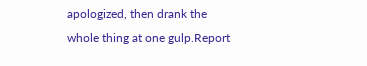apologized, then drank the whole thing at one gulp.Report